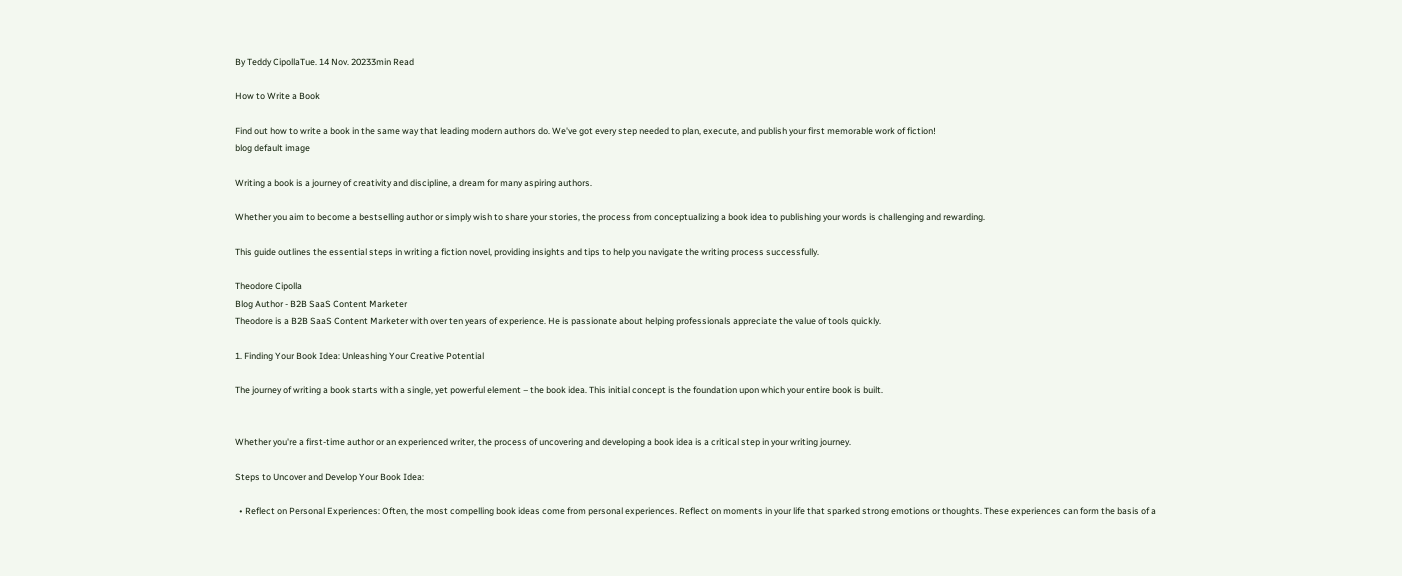By Teddy CipollaTue. 14 Nov. 20233min Read

How to Write a Book

Find out how to write a book in the same way that leading modern authors do. We've got every step needed to plan, execute, and publish your first memorable work of fiction!
blog default image

Writing a book is a journey of creativity and discipline, a dream for many aspiring authors.

Whether you aim to become a bestselling author or simply wish to share your stories, the process from conceptualizing a book idea to publishing your words is challenging and rewarding.

This guide outlines the essential steps in writing a fiction novel, providing insights and tips to help you navigate the writing process successfully.

Theodore Cipolla
Blog Author - B2B SaaS Content Marketer
Theodore is a B2B SaaS Content Marketer with over ten years of experience. He is passionate about helping professionals appreciate the value of tools quickly.

1. Finding Your Book Idea: Unleashing Your Creative Potential

The journey of writing a book starts with a single, yet powerful element – the book idea. This initial concept is the foundation upon which your entire book is built.


Whether you're a first-time author or an experienced writer, the process of uncovering and developing a book idea is a critical step in your writing journey.

Steps to Uncover and Develop Your Book Idea:

  • Reflect on Personal Experiences: Often, the most compelling book ideas come from personal experiences. Reflect on moments in your life that sparked strong emotions or thoughts. These experiences can form the basis of a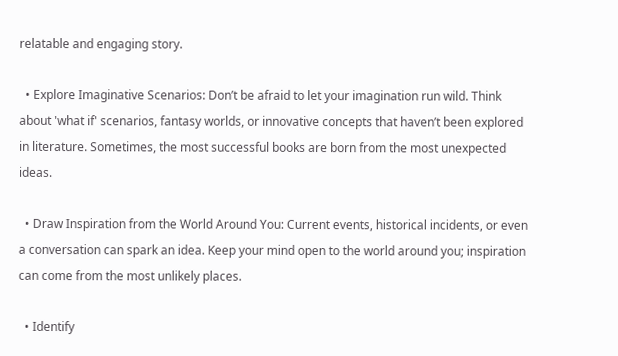relatable and engaging story.

  • Explore Imaginative Scenarios: Don’t be afraid to let your imagination run wild. Think about 'what if' scenarios, fantasy worlds, or innovative concepts that haven’t been explored in literature. Sometimes, the most successful books are born from the most unexpected ideas.

  • Draw Inspiration from the World Around You: Current events, historical incidents, or even a conversation can spark an idea. Keep your mind open to the world around you; inspiration can come from the most unlikely places.

  • Identify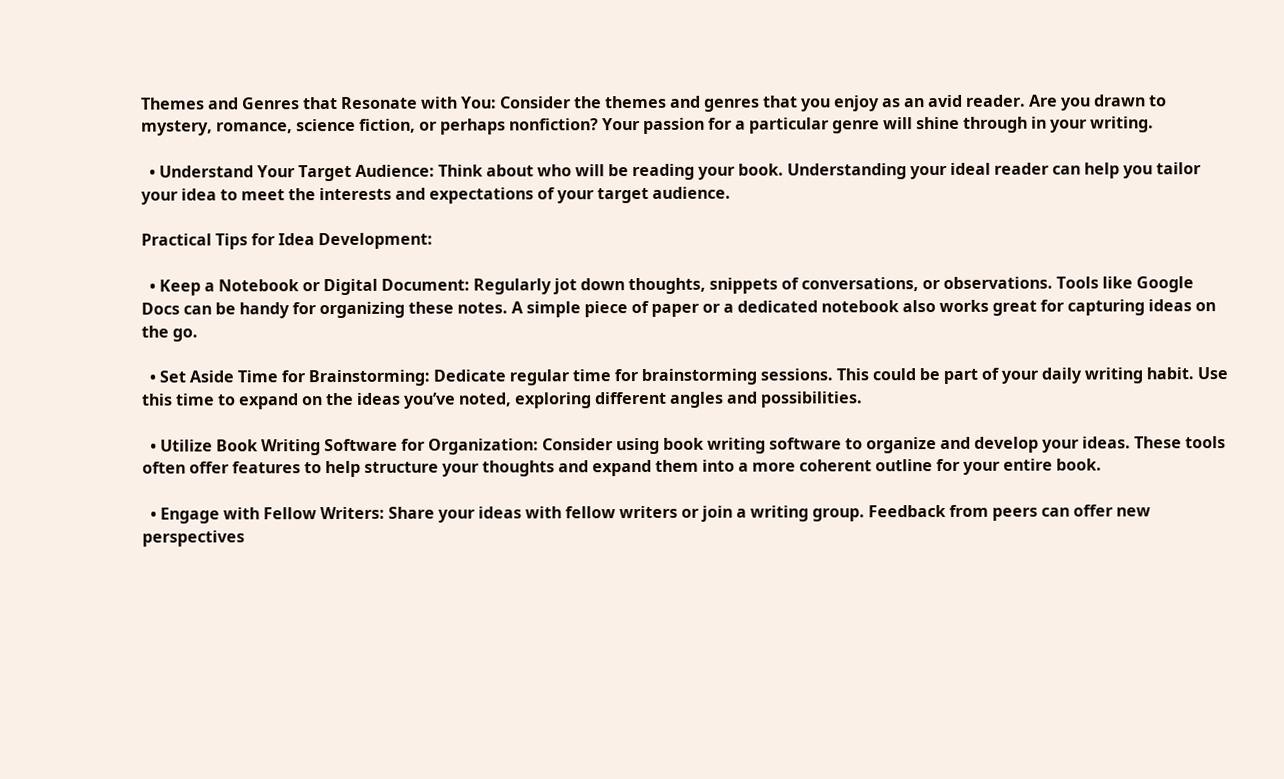Themes and Genres that Resonate with You: Consider the themes and genres that you enjoy as an avid reader. Are you drawn to mystery, romance, science fiction, or perhaps nonfiction? Your passion for a particular genre will shine through in your writing.

  • Understand Your Target Audience: Think about who will be reading your book. Understanding your ideal reader can help you tailor your idea to meet the interests and expectations of your target audience.

Practical Tips for Idea Development:

  • Keep a Notebook or Digital Document: Regularly jot down thoughts, snippets of conversations, or observations. Tools like Google Docs can be handy for organizing these notes. A simple piece of paper or a dedicated notebook also works great for capturing ideas on the go.

  • Set Aside Time for Brainstorming: Dedicate regular time for brainstorming sessions. This could be part of your daily writing habit. Use this time to expand on the ideas you’ve noted, exploring different angles and possibilities.

  • Utilize Book Writing Software for Organization: Consider using book writing software to organize and develop your ideas. These tools often offer features to help structure your thoughts and expand them into a more coherent outline for your entire book.

  • Engage with Fellow Writers: Share your ideas with fellow writers or join a writing group. Feedback from peers can offer new perspectives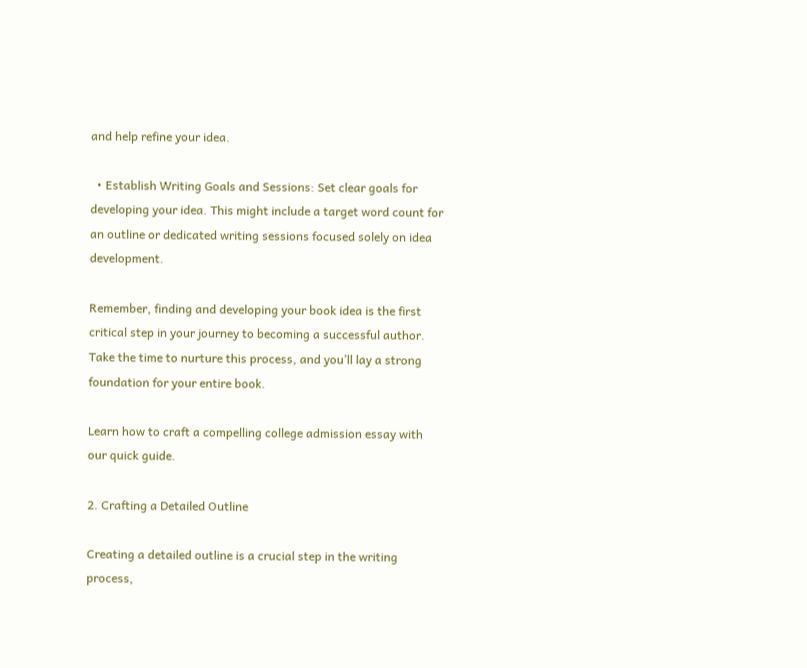and help refine your idea.

  • Establish Writing Goals and Sessions: Set clear goals for developing your idea. This might include a target word count for an outline or dedicated writing sessions focused solely on idea development.

Remember, finding and developing your book idea is the first critical step in your journey to becoming a successful author. Take the time to nurture this process, and you’ll lay a strong foundation for your entire book.

Learn how to craft a compelling college admission essay with our quick guide.

2. Crafting a Detailed Outline

Creating a detailed outline is a crucial step in the writing process,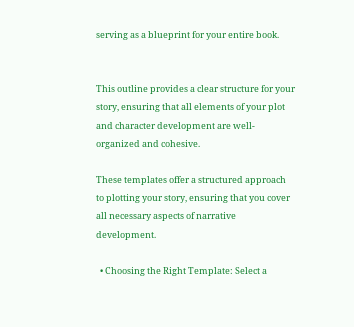serving as a blueprint for your entire book.


This outline provides a clear structure for your story, ensuring that all elements of your plot and character development are well-organized and cohesive.

These templates offer a structured approach to plotting your story, ensuring that you cover all necessary aspects of narrative development.

  • Choosing the Right Template: Select a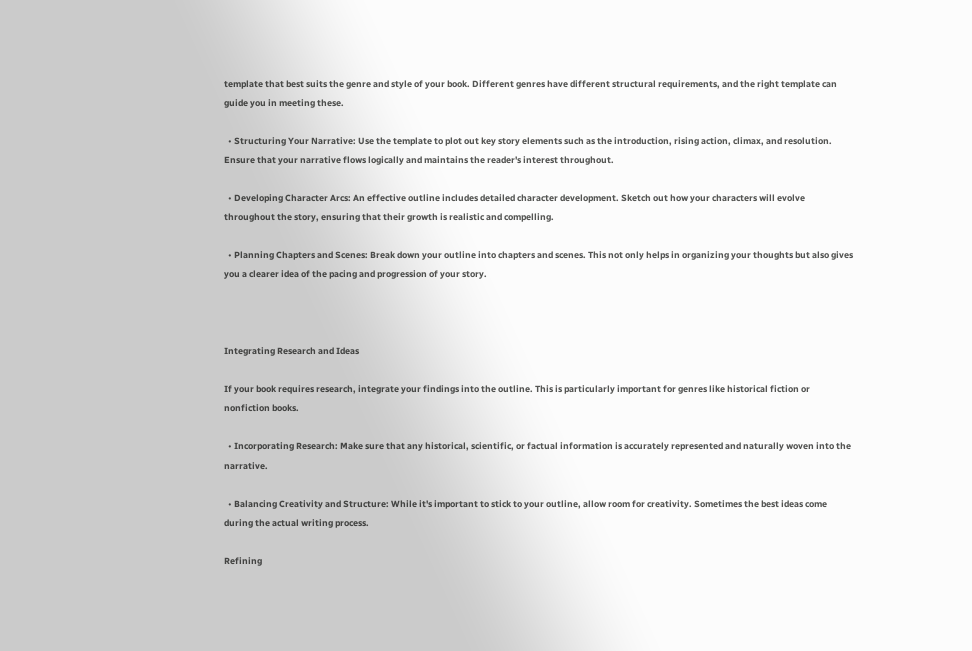template that best suits the genre and style of your book. Different genres have different structural requirements, and the right template can guide you in meeting these.

  • Structuring Your Narrative: Use the template to plot out key story elements such as the introduction, rising action, climax, and resolution. Ensure that your narrative flows logically and maintains the reader's interest throughout.

  • Developing Character Arcs: An effective outline includes detailed character development. Sketch out how your characters will evolve throughout the story, ensuring that their growth is realistic and compelling.

  • Planning Chapters and Scenes: Break down your outline into chapters and scenes. This not only helps in organizing your thoughts but also gives you a clearer idea of the pacing and progression of your story.



Integrating Research and Ideas

If your book requires research, integrate your findings into the outline. This is particularly important for genres like historical fiction or nonfiction books.

  • Incorporating Research: Make sure that any historical, scientific, or factual information is accurately represented and naturally woven into the narrative.

  • Balancing Creativity and Structure: While it's important to stick to your outline, allow room for creativity. Sometimes the best ideas come during the actual writing process.

Refining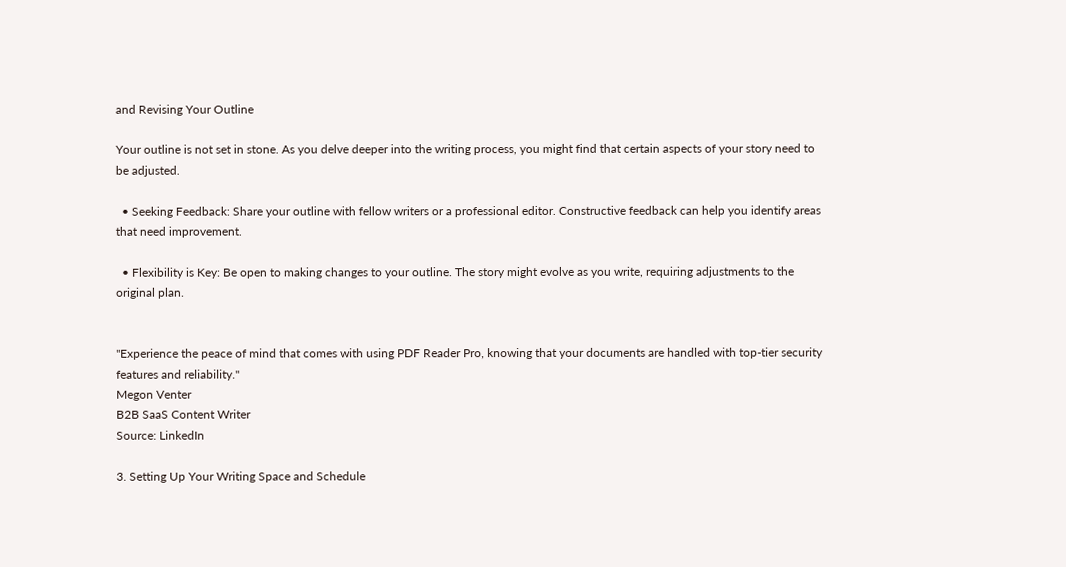and Revising Your Outline

Your outline is not set in stone. As you delve deeper into the writing process, you might find that certain aspects of your story need to be adjusted.

  • Seeking Feedback: Share your outline with fellow writers or a professional editor. Constructive feedback can help you identify areas that need improvement.

  • Flexibility is Key: Be open to making changes to your outline. The story might evolve as you write, requiring adjustments to the original plan.


"Experience the peace of mind that comes with using PDF Reader Pro, knowing that your documents are handled with top-tier security
features and reliability."
Megon Venter
B2B SaaS Content Writer
Source: LinkedIn

3. Setting Up Your Writing Space and Schedule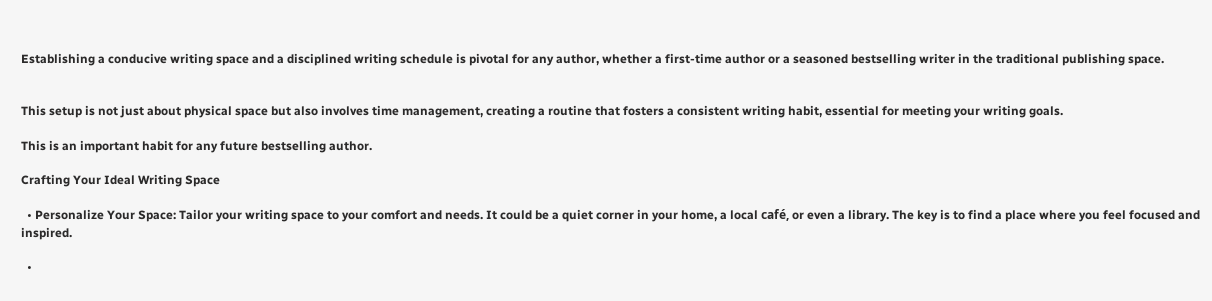Establishing a conducive writing space and a disciplined writing schedule is pivotal for any author, whether a first-time author or a seasoned bestselling writer in the traditional publishing space.


This setup is not just about physical space but also involves time management, creating a routine that fosters a consistent writing habit, essential for meeting your writing goals.

This is an important habit for any future bestselling author.

Crafting Your Ideal Writing Space

  • Personalize Your Space: Tailor your writing space to your comfort and needs. It could be a quiet corner in your home, a local café, or even a library. The key is to find a place where you feel focused and inspired.

  •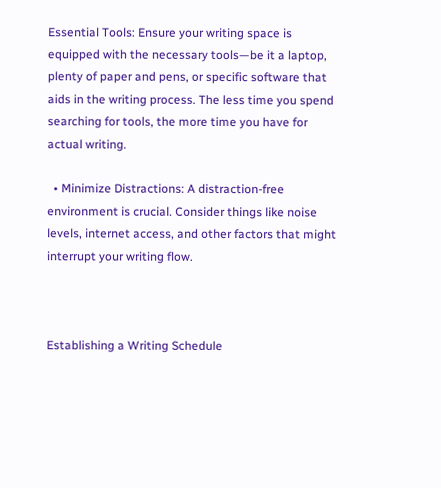Essential Tools: Ensure your writing space is equipped with the necessary tools—be it a laptop, plenty of paper and pens, or specific software that aids in the writing process. The less time you spend searching for tools, the more time you have for actual writing.

  • Minimize Distractions: A distraction-free environment is crucial. Consider things like noise levels, internet access, and other factors that might interrupt your writing flow.



Establishing a Writing Schedule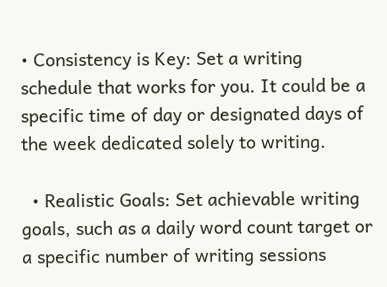• Consistency is Key: Set a writing schedule that works for you. It could be a specific time of day or designated days of the week dedicated solely to writing.

  • Realistic Goals: Set achievable writing goals, such as a daily word count target or a specific number of writing sessions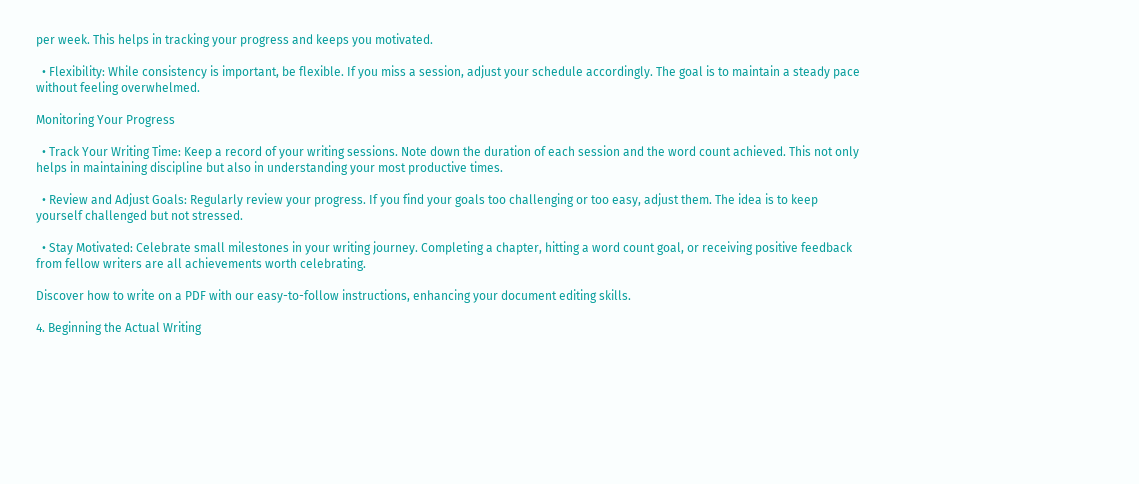per week. This helps in tracking your progress and keeps you motivated.

  • Flexibility: While consistency is important, be flexible. If you miss a session, adjust your schedule accordingly. The goal is to maintain a steady pace without feeling overwhelmed.

Monitoring Your Progress

  • Track Your Writing Time: Keep a record of your writing sessions. Note down the duration of each session and the word count achieved. This not only helps in maintaining discipline but also in understanding your most productive times.

  • Review and Adjust Goals: Regularly review your progress. If you find your goals too challenging or too easy, adjust them. The idea is to keep yourself challenged but not stressed.

  • Stay Motivated: Celebrate small milestones in your writing journey. Completing a chapter, hitting a word count goal, or receiving positive feedback from fellow writers are all achievements worth celebrating.

Discover how to write on a PDF with our easy-to-follow instructions, enhancing your document editing skills.

4. Beginning the Actual Writing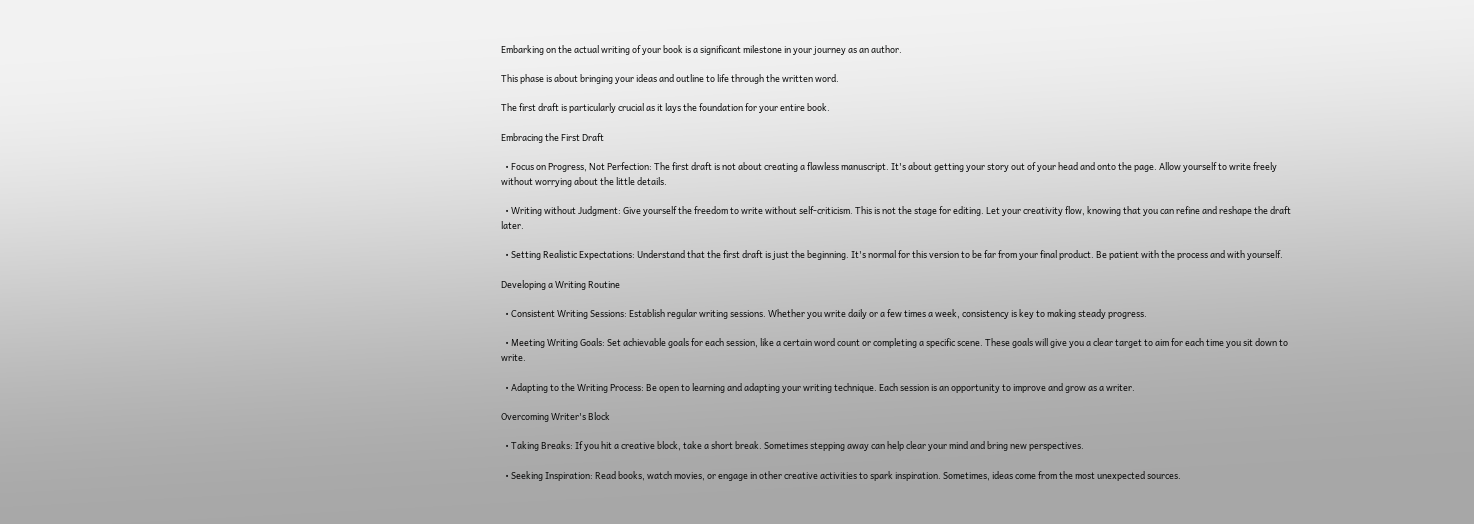Embarking on the actual writing of your book is a significant milestone in your journey as an author.

This phase is about bringing your ideas and outline to life through the written word.

The first draft is particularly crucial as it lays the foundation for your entire book.

Embracing the First Draft

  • Focus on Progress, Not Perfection: The first draft is not about creating a flawless manuscript. It's about getting your story out of your head and onto the page. Allow yourself to write freely without worrying about the little details.

  • Writing without Judgment: Give yourself the freedom to write without self-criticism. This is not the stage for editing. Let your creativity flow, knowing that you can refine and reshape the draft later.

  • Setting Realistic Expectations: Understand that the first draft is just the beginning. It's normal for this version to be far from your final product. Be patient with the process and with yourself.

Developing a Writing Routine

  • Consistent Writing Sessions: Establish regular writing sessions. Whether you write daily or a few times a week, consistency is key to making steady progress.

  • Meeting Writing Goals: Set achievable goals for each session, like a certain word count or completing a specific scene. These goals will give you a clear target to aim for each time you sit down to write.

  • Adapting to the Writing Process: Be open to learning and adapting your writing technique. Each session is an opportunity to improve and grow as a writer.

Overcoming Writer's Block

  • Taking Breaks: If you hit a creative block, take a short break. Sometimes stepping away can help clear your mind and bring new perspectives.

  • Seeking Inspiration: Read books, watch movies, or engage in other creative activities to spark inspiration. Sometimes, ideas come from the most unexpected sources.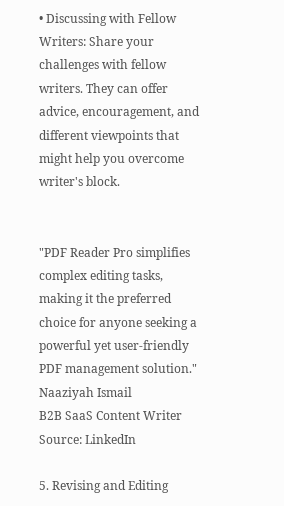• Discussing with Fellow Writers: Share your challenges with fellow writers. They can offer advice, encouragement, and different viewpoints that might help you overcome writer's block.


"PDF Reader Pro simplifies complex editing tasks, making it the preferred choice for anyone seeking a powerful yet user-friendly PDF management solution."
Naaziyah Ismail
B2B SaaS Content Writer
Source: LinkedIn

5. Revising and Editing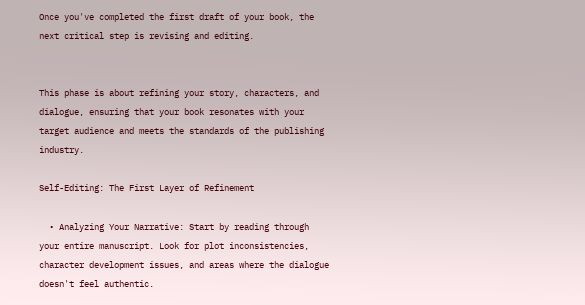Once you've completed the first draft of your book, the next critical step is revising and editing.


This phase is about refining your story, characters, and dialogue, ensuring that your book resonates with your target audience and meets the standards of the publishing industry.

Self-Editing: The First Layer of Refinement

  • Analyzing Your Narrative: Start by reading through your entire manuscript. Look for plot inconsistencies, character development issues, and areas where the dialogue doesn't feel authentic.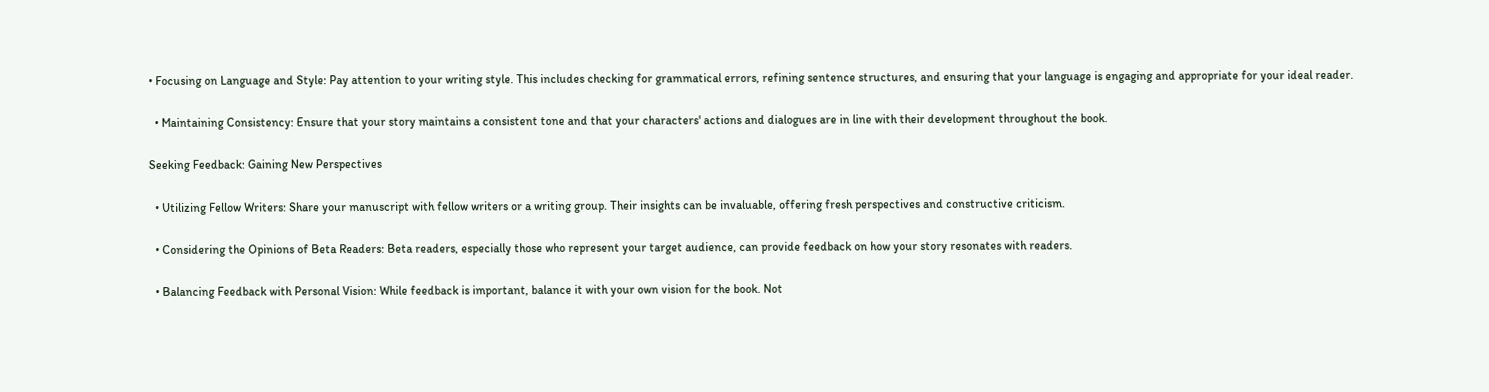• Focusing on Language and Style: Pay attention to your writing style. This includes checking for grammatical errors, refining sentence structures, and ensuring that your language is engaging and appropriate for your ideal reader.

  • Maintaining Consistency: Ensure that your story maintains a consistent tone and that your characters' actions and dialogues are in line with their development throughout the book.

Seeking Feedback: Gaining New Perspectives

  • Utilizing Fellow Writers: Share your manuscript with fellow writers or a writing group. Their insights can be invaluable, offering fresh perspectives and constructive criticism.

  • Considering the Opinions of Beta Readers: Beta readers, especially those who represent your target audience, can provide feedback on how your story resonates with readers.

  • Balancing Feedback with Personal Vision: While feedback is important, balance it with your own vision for the book. Not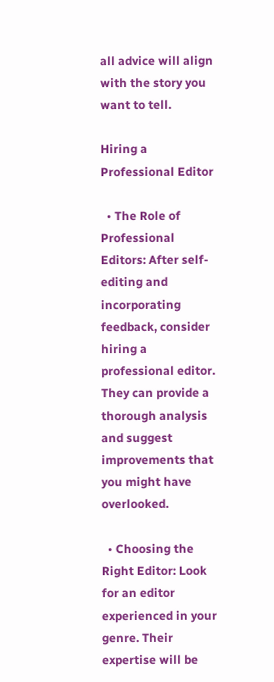all advice will align with the story you want to tell.

Hiring a Professional Editor

  • The Role of Professional Editors: After self-editing and incorporating feedback, consider hiring a professional editor. They can provide a thorough analysis and suggest improvements that you might have overlooked.

  • Choosing the Right Editor: Look for an editor experienced in your genre. Their expertise will be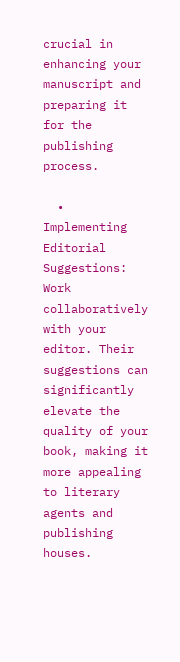crucial in enhancing your manuscript and preparing it for the publishing process.

  • Implementing Editorial Suggestions: Work collaboratively with your editor. Their suggestions can significantly elevate the quality of your book, making it more appealing to literary agents and publishing houses.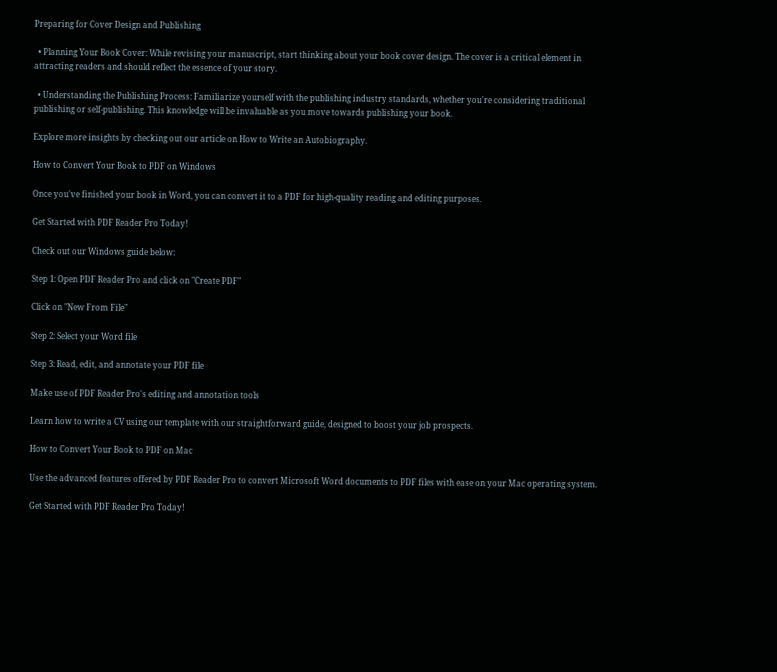Preparing for Cover Design and Publishing

  • Planning Your Book Cover: While revising your manuscript, start thinking about your book cover design. The cover is a critical element in attracting readers and should reflect the essence of your story.

  • Understanding the Publishing Process: Familiarize yourself with the publishing industry standards, whether you're considering traditional publishing or self-publishing. This knowledge will be invaluable as you move towards publishing your book.

Explore more insights by checking out our article on How to Write an Autobiography.

How to Convert Your Book to PDF on Windows

Once you've finished your book in Word, you can convert it to a PDF for high-quality reading and editing purposes.

Get Started with PDF Reader Pro Today!

Check out our Windows guide below:

Step 1: Open PDF Reader Pro and click on "Create PDF"

Click on "New From File"

Step 2: Select your Word file

Step 3: Read, edit, and annotate your PDF file

Make use of PDF Reader Pro's editing and annotation tools

Learn how to write a CV using our template with our straightforward guide, designed to boost your job prospects.

How to Convert Your Book to PDF on Mac

Use the advanced features offered by PDF Reader Pro to convert Microsoft Word documents to PDF files with ease on your Mac operating system.

Get Started with PDF Reader Pro Today!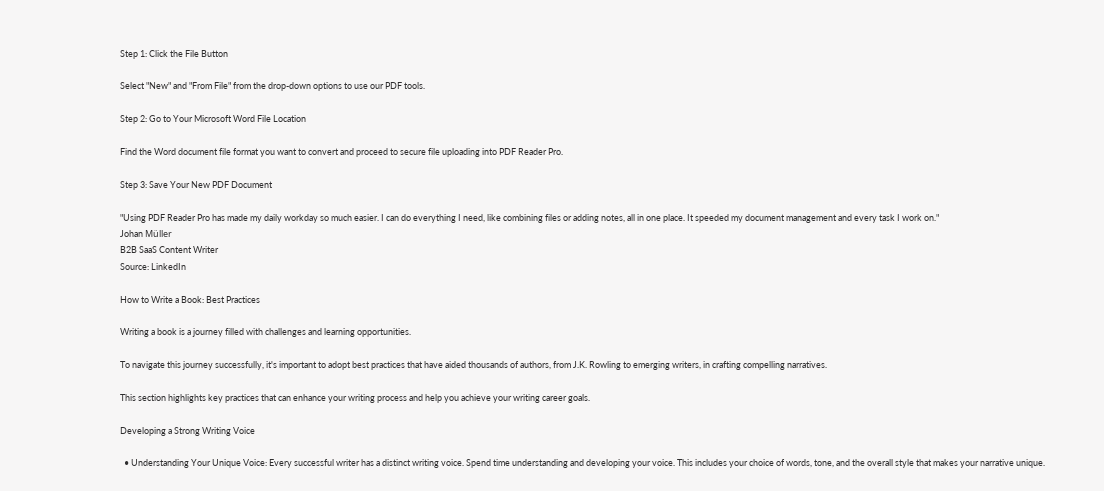Step 1: Click the File Button

Select "New" and "From File" from the drop-down options to use our PDF tools.

Step 2: Go to Your Microsoft Word File Location

Find the Word document file format you want to convert and proceed to secure file uploading into PDF Reader Pro.

Step 3: Save Your New PDF Document

"Using PDF Reader Pro has made my daily workday so much easier. I can do everything I need, like combining files or adding notes, all in one place. It speeded my document management and every task I work on."
Johan Müller
B2B SaaS Content Writer
Source: LinkedIn

How to Write a Book: Best Practices

Writing a book is a journey filled with challenges and learning opportunities.

To navigate this journey successfully, it's important to adopt best practices that have aided thousands of authors, from J.K. Rowling to emerging writers, in crafting compelling narratives.

This section highlights key practices that can enhance your writing process and help you achieve your writing career goals.

Developing a Strong Writing Voice

  • Understanding Your Unique Voice: Every successful writer has a distinct writing voice. Spend time understanding and developing your voice. This includes your choice of words, tone, and the overall style that makes your narrative unique.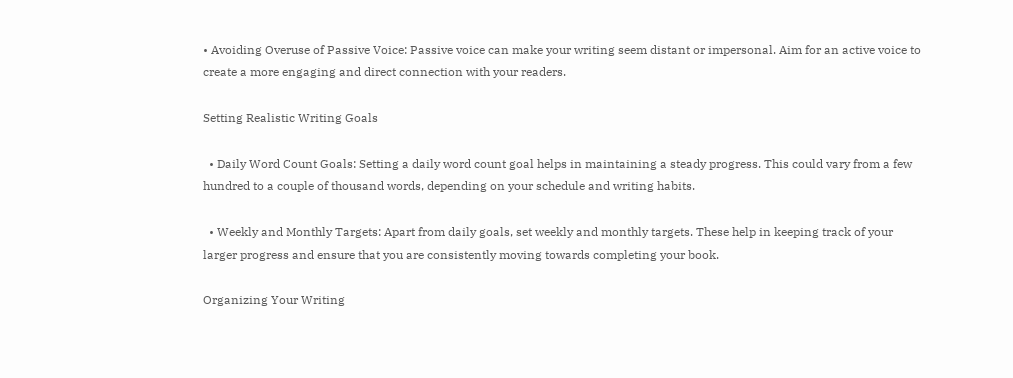• Avoiding Overuse of Passive Voice: Passive voice can make your writing seem distant or impersonal. Aim for an active voice to create a more engaging and direct connection with your readers.

Setting Realistic Writing Goals

  • Daily Word Count Goals: Setting a daily word count goal helps in maintaining a steady progress. This could vary from a few hundred to a couple of thousand words, depending on your schedule and writing habits.

  • Weekly and Monthly Targets: Apart from daily goals, set weekly and monthly targets. These help in keeping track of your larger progress and ensure that you are consistently moving towards completing your book.

Organizing Your Writing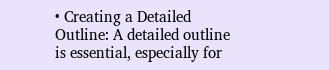• Creating a Detailed Outline: A detailed outline is essential, especially for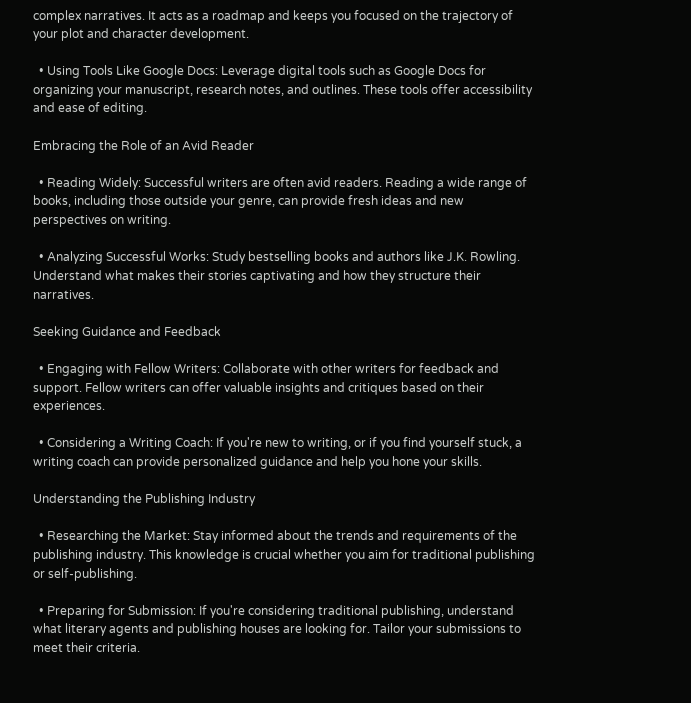complex narratives. It acts as a roadmap and keeps you focused on the trajectory of your plot and character development.

  • Using Tools Like Google Docs: Leverage digital tools such as Google Docs for organizing your manuscript, research notes, and outlines. These tools offer accessibility and ease of editing.

Embracing the Role of an Avid Reader

  • Reading Widely: Successful writers are often avid readers. Reading a wide range of books, including those outside your genre, can provide fresh ideas and new perspectives on writing.

  • Analyzing Successful Works: Study bestselling books and authors like J.K. Rowling. Understand what makes their stories captivating and how they structure their narratives.

Seeking Guidance and Feedback

  • Engaging with Fellow Writers: Collaborate with other writers for feedback and support. Fellow writers can offer valuable insights and critiques based on their experiences.

  • Considering a Writing Coach: If you're new to writing, or if you find yourself stuck, a writing coach can provide personalized guidance and help you hone your skills.

Understanding the Publishing Industry

  • Researching the Market: Stay informed about the trends and requirements of the publishing industry. This knowledge is crucial whether you aim for traditional publishing or self-publishing.

  • Preparing for Submission: If you're considering traditional publishing, understand what literary agents and publishing houses are looking for. Tailor your submissions to meet their criteria.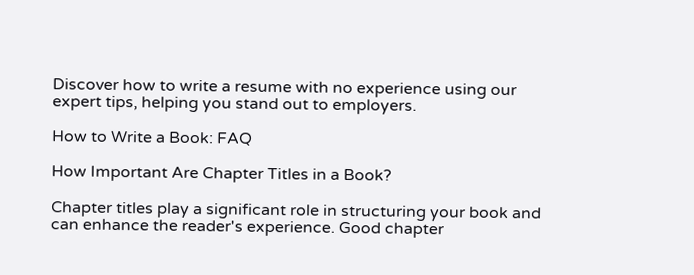Discover how to write a resume with no experience using our expert tips, helping you stand out to employers.

How to Write a Book: FAQ

How Important Are Chapter Titles in a Book?

Chapter titles play a significant role in structuring your book and can enhance the reader's experience. Good chapter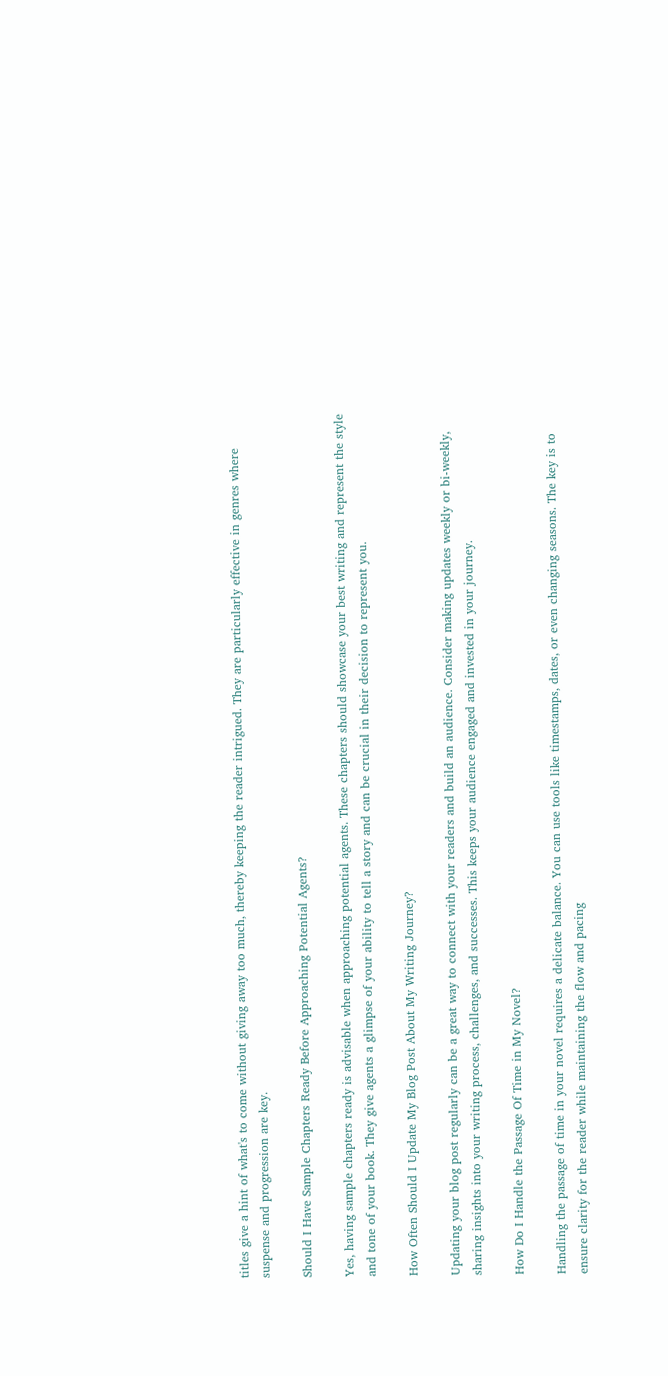titles give a hint of what's to come without giving away too much, thereby keeping the reader intrigued. They are particularly effective in genres where suspense and progression are key.

Should I Have Sample Chapters Ready Before Approaching Potential Agents?

Yes, having sample chapters ready is advisable when approaching potential agents. These chapters should showcase your best writing and represent the style and tone of your book. They give agents a glimpse of your ability to tell a story and can be crucial in their decision to represent you.

How Often Should I Update My Blog Post About My Writing Journey?

Updating your blog post regularly can be a great way to connect with your readers and build an audience. Consider making updates weekly or bi-weekly, sharing insights into your writing process, challenges, and successes. This keeps your audience engaged and invested in your journey.

How Do I Handle the Passage Of Time in My Novel?

Handling the passage of time in your novel requires a delicate balance. You can use tools like timestamps, dates, or even changing seasons. The key is to ensure clarity for the reader while maintaining the flow and pacing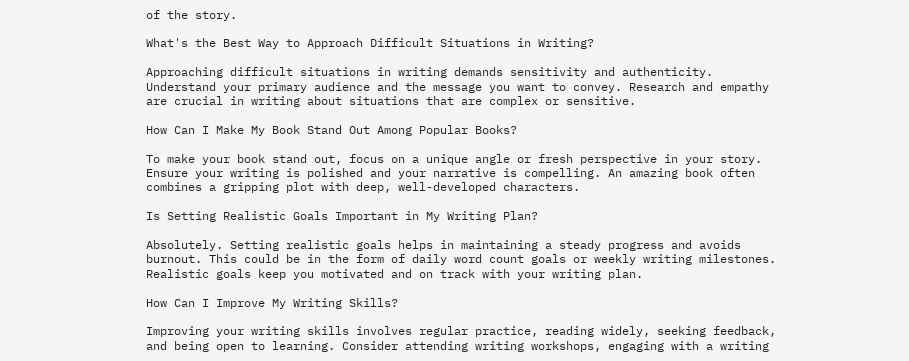of the story.

What's the Best Way to Approach Difficult Situations in Writing?

Approaching difficult situations in writing demands sensitivity and authenticity. Understand your primary audience and the message you want to convey. Research and empathy are crucial in writing about situations that are complex or sensitive.

How Can I Make My Book Stand Out Among Popular Books?

To make your book stand out, focus on a unique angle or fresh perspective in your story. Ensure your writing is polished and your narrative is compelling. An amazing book often combines a gripping plot with deep, well-developed characters.

Is Setting Realistic Goals Important in My Writing Plan?

Absolutely. Setting realistic goals helps in maintaining a steady progress and avoids burnout. This could be in the form of daily word count goals or weekly writing milestones. Realistic goals keep you motivated and on track with your writing plan.

How Can I Improve My Writing Skills?

Improving your writing skills involves regular practice, reading widely, seeking feedback, and being open to learning. Consider attending writing workshops, engaging with a writing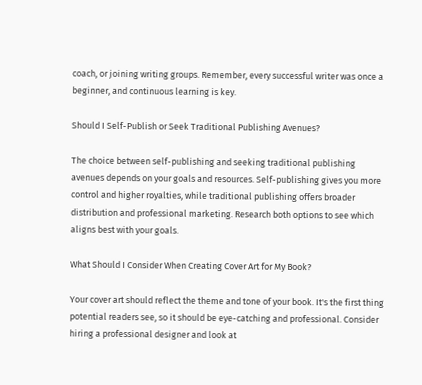coach, or joining writing groups. Remember, every successful writer was once a beginner, and continuous learning is key.

Should I Self-Publish or Seek Traditional Publishing Avenues?

The choice between self-publishing and seeking traditional publishing avenues depends on your goals and resources. Self-publishing gives you more control and higher royalties, while traditional publishing offers broader distribution and professional marketing. Research both options to see which aligns best with your goals.

What Should I Consider When Creating Cover Art for My Book?

Your cover art should reflect the theme and tone of your book. It's the first thing potential readers see, so it should be eye-catching and professional. Consider hiring a professional designer and look at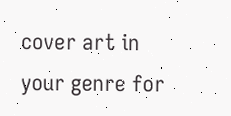cover art in your genre for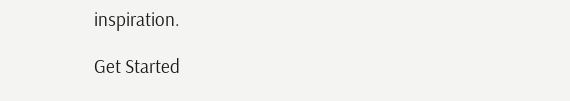inspiration.

Get Started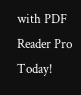with PDF Reader Pro Today!